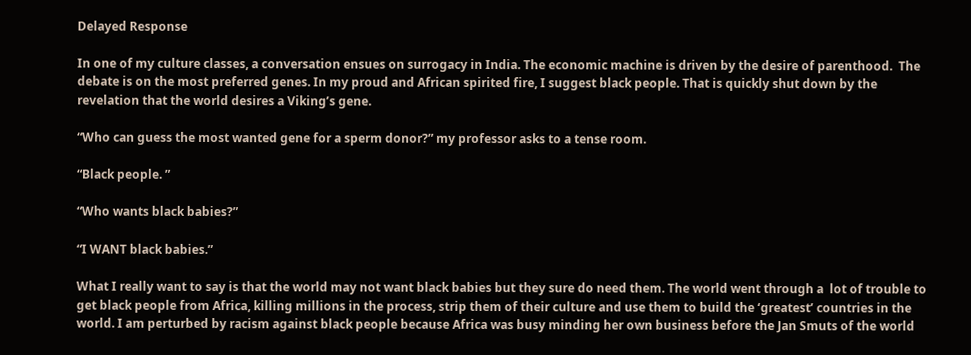Delayed Response

In one of my culture classes, a conversation ensues on surrogacy in India. The economic machine is driven by the desire of parenthood.  The debate is on the most preferred genes. In my proud and African spirited fire, I suggest black people. That is quickly shut down by the revelation that the world desires a Viking’s gene.

“Who can guess the most wanted gene for a sperm donor?” my professor asks to a tense room.

“Black people. ”

“Who wants black babies?”

“I WANT black babies.”

What I really want to say is that the world may not want black babies but they sure do need them. The world went through a  lot of trouble to get black people from Africa, killing millions in the process, strip them of their culture and use them to build the ‘greatest’ countries in the world. I am perturbed by racism against black people because Africa was busy minding her own business before the Jan Smuts of the world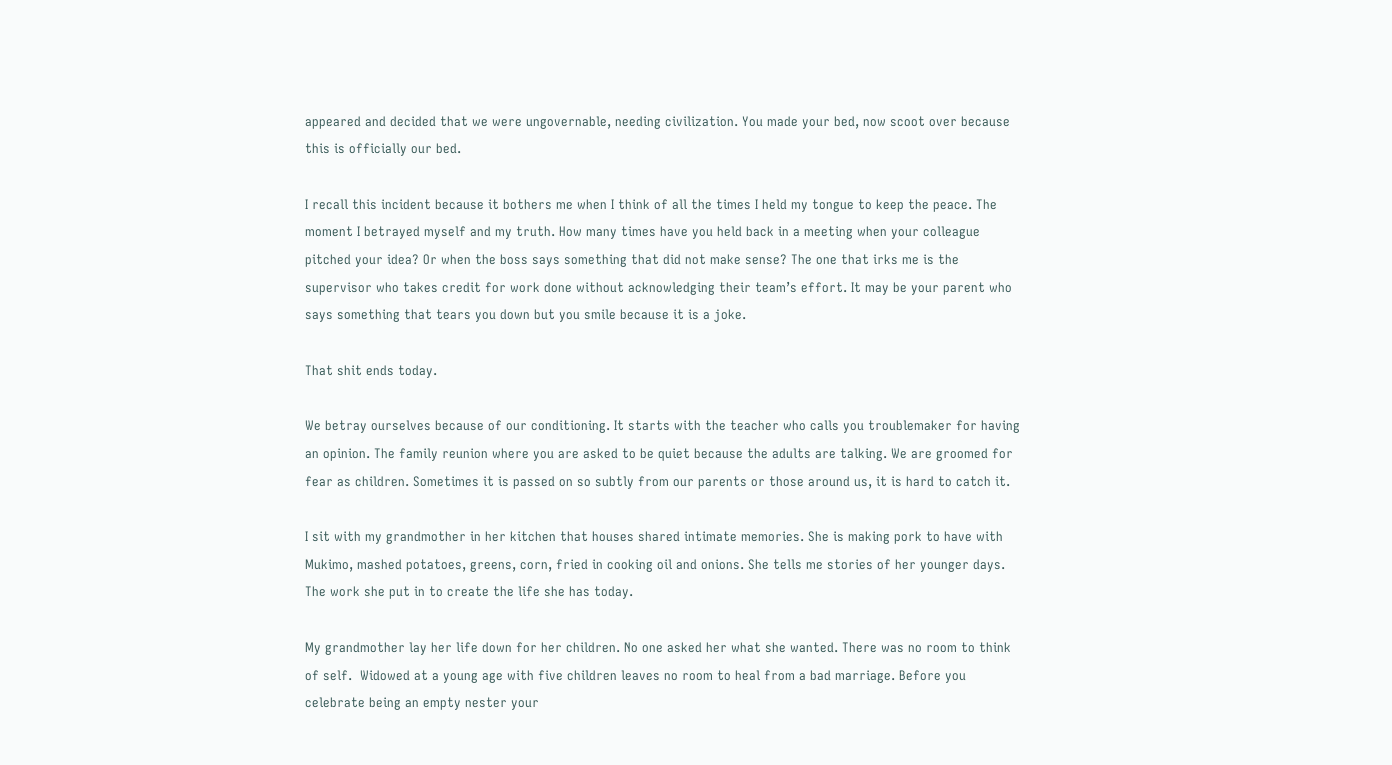appeared and decided that we were ungovernable, needing civilization. You made your bed, now scoot over because this is officially our bed.

I recall this incident because it bothers me when I think of all the times I held my tongue to keep the peace. The moment I betrayed myself and my truth. How many times have you held back in a meeting when your colleague pitched your idea? Or when the boss says something that did not make sense? The one that irks me is the supervisor who takes credit for work done without acknowledging their team’s effort. It may be your parent who says something that tears you down but you smile because it is a joke.

That shit ends today.

We betray ourselves because of our conditioning. It starts with the teacher who calls you troublemaker for having an opinion. The family reunion where you are asked to be quiet because the adults are talking. We are groomed for fear as children. Sometimes it is passed on so subtly from our parents or those around us, it is hard to catch it.

I sit with my grandmother in her kitchen that houses shared intimate memories. She is making pork to have with Mukimo, mashed potatoes, greens, corn, fried in cooking oil and onions. She tells me stories of her younger days. The work she put in to create the life she has today.

My grandmother lay her life down for her children. No one asked her what she wanted. There was no room to think of self.  Widowed at a young age with five children leaves no room to heal from a bad marriage. Before you celebrate being an empty nester your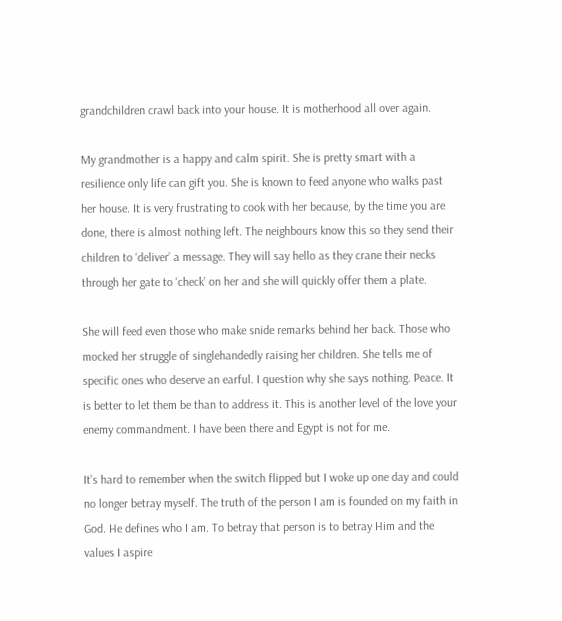grandchildren crawl back into your house. It is motherhood all over again.

My grandmother is a happy and calm spirit. She is pretty smart with a resilience only life can gift you. She is known to feed anyone who walks past her house. It is very frustrating to cook with her because, by the time you are done, there is almost nothing left. The neighbours know this so they send their children to ‘deliver’ a message. They will say hello as they crane their necks through her gate to ‘check’ on her and she will quickly offer them a plate.

She will feed even those who make snide remarks behind her back. Those who mocked her struggle of singlehandedly raising her children. She tells me of specific ones who deserve an earful. I question why she says nothing. Peace. It is better to let them be than to address it. This is another level of the love your enemy commandment. I have been there and Egypt is not for me.

It’s hard to remember when the switch flipped but I woke up one day and could no longer betray myself. The truth of the person I am is founded on my faith in God. He defines who I am. To betray that person is to betray Him and the values I aspire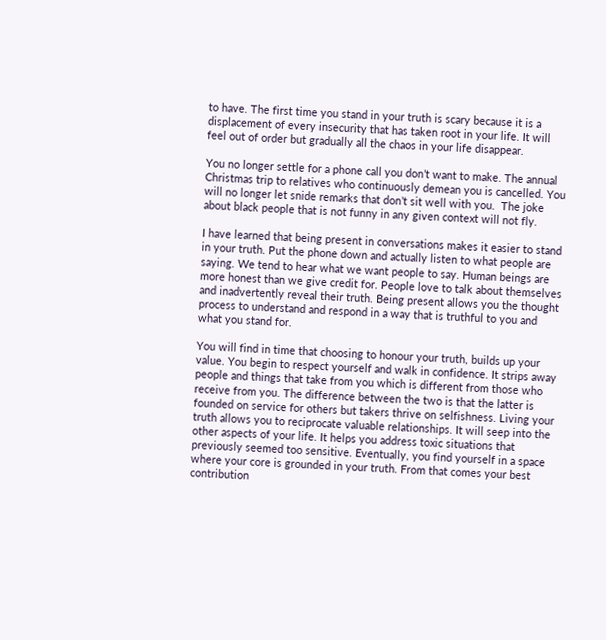to have. The first time you stand in your truth is scary because it is a displacement of every insecurity that has taken root in your life. It will feel out of order but gradually all the chaos in your life disappear.

You no longer settle for a phone call you don’t want to make. The annual Christmas trip to relatives who continuously demean you is cancelled. You will no longer let snide remarks that don’t sit well with you.  The joke about black people that is not funny in any given context will not fly.

I have learned that being present in conversations makes it easier to stand in your truth. Put the phone down and actually listen to what people are saying. We tend to hear what we want people to say. Human beings are more honest than we give credit for. People love to talk about themselves and inadvertently reveal their truth. Being present allows you the thought process to understand and respond in a way that is truthful to you and what you stand for.

You will find in time that choosing to honour your truth, builds up your value. You begin to respect yourself and walk in confidence. It strips away people and things that take from you which is different from those who receive from you. The difference between the two is that the latter is founded on service for others but takers thrive on selfishness. Living your truth allows you to reciprocate valuable relationships. It will seep into the other aspects of your life. It helps you address toxic situations that previously seemed too sensitive. Eventually, you find yourself in a space where your core is grounded in your truth. From that comes your best contribution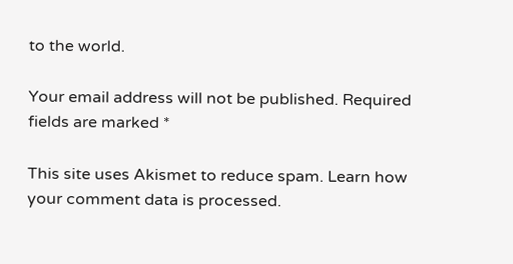to the world.

Your email address will not be published. Required fields are marked *

This site uses Akismet to reduce spam. Learn how your comment data is processed.